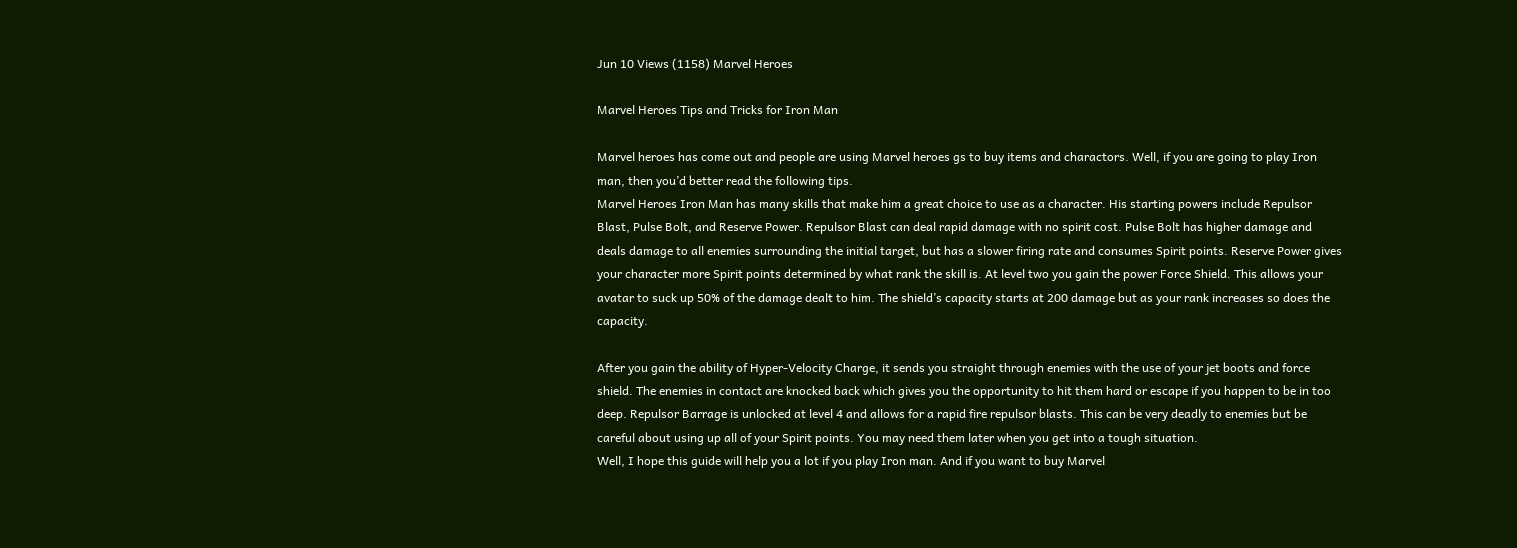Jun 10 Views (1158) Marvel Heroes

Marvel Heroes Tips and Tricks for Iron Man

Marvel heroes has come out and people are using Marvel heroes gs to buy items and charactors. Well, if you are going to play Iron man, then you’d better read the following tips.
Marvel Heroes Iron Man has many skills that make him a great choice to use as a character. His starting powers include Repulsor Blast, Pulse Bolt, and Reserve Power. Repulsor Blast can deal rapid damage with no spirit cost. Pulse Bolt has higher damage and deals damage to all enemies surrounding the initial target, but has a slower firing rate and consumes Spirit points. Reserve Power gives your character more Spirit points determined by what rank the skill is. At level two you gain the power Force Shield. This allows your avatar to suck up 50% of the damage dealt to him. The shield’s capacity starts at 200 damage but as your rank increases so does the capacity.

After you gain the ability of Hyper-Velocity Charge, it sends you straight through enemies with the use of your jet boots and force shield. The enemies in contact are knocked back which gives you the opportunity to hit them hard or escape if you happen to be in too deep. Repulsor Barrage is unlocked at level 4 and allows for a rapid fire repulsor blasts. This can be very deadly to enemies but be careful about using up all of your Spirit points. You may need them later when you get into a tough situation.
Well, I hope this guide will help you a lot if you play Iron man. And if you want to buy Marvel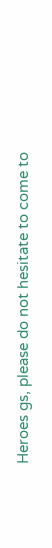Heroes gs, please do not hesitate to come to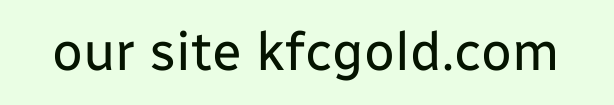our site kfcgold.com